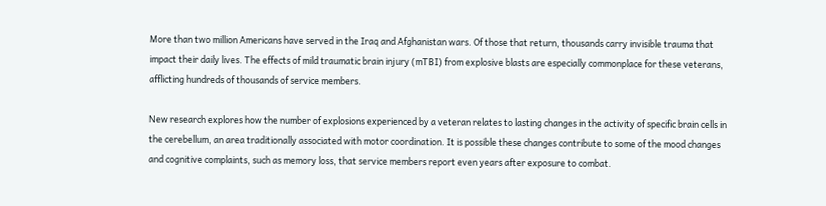More than two million Americans have served in the Iraq and Afghanistan wars. Of those that return, thousands carry invisible trauma that impact their daily lives. The effects of mild traumatic brain injury (mTBI) from explosive blasts are especially commonplace for these veterans, afflicting hundreds of thousands of service members.

New research explores how the number of explosions experienced by a veteran relates to lasting changes in the activity of specific brain cells in the cerebellum, an area traditionally associated with motor coordination. It is possible these changes contribute to some of the mood changes and cognitive complaints, such as memory loss, that service members report even years after exposure to combat.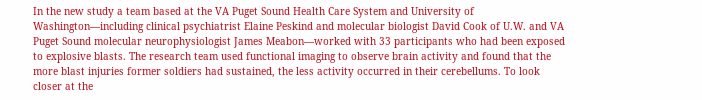In the new study a team based at the VA Puget Sound Health Care System and University of Washington—including clinical psychiatrist Elaine Peskind and molecular biologist David Cook of U.W. and VA Puget Sound molecular neurophysiologist James Meabon—worked with 33 participants who had been exposed to explosive blasts. The research team used functional imaging to observe brain activity and found that the more blast injuries former soldiers had sustained, the less activity occurred in their cerebellums. To look closer at the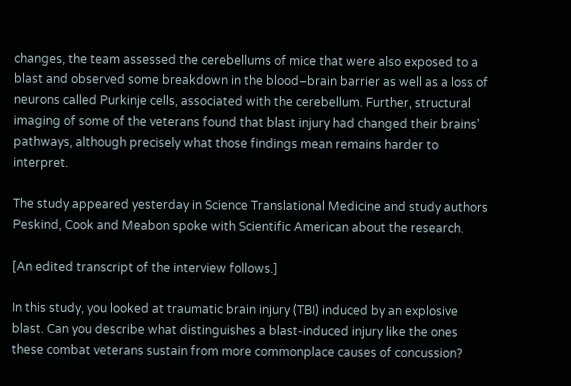changes, the team assessed the cerebellums of mice that were also exposed to a blast and observed some breakdown in the blood–brain barrier as well as a loss of neurons called Purkinje cells, associated with the cerebellum. Further, structural imaging of some of the veterans found that blast injury had changed their brains’ pathways, although precisely what those findings mean remains harder to interpret.

The study appeared yesterday in Science Translational Medicine and study authors Peskind, Cook and Meabon spoke with Scientific American about the research.

[An edited transcript of the interview follows.]

In this study, you looked at traumatic brain injury (TBI) induced by an explosive blast. Can you describe what distinguishes a blast-induced injury like the ones these combat veterans sustain from more commonplace causes of concussion?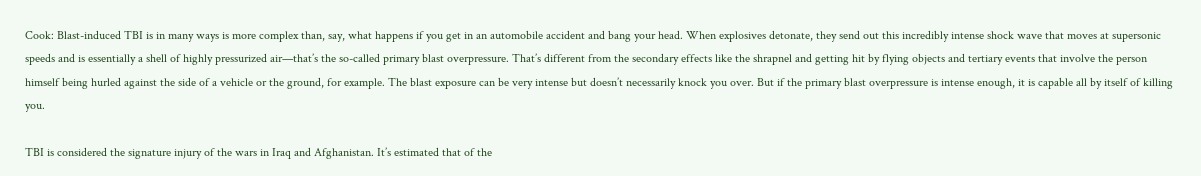Cook: Blast-induced TBI is in many ways is more complex than, say, what happens if you get in an automobile accident and bang your head. When explosives detonate, they send out this incredibly intense shock wave that moves at supersonic speeds and is essentially a shell of highly pressurized air—that’s the so-called primary blast overpressure. That’s different from the secondary effects like the shrapnel and getting hit by flying objects and tertiary events that involve the person himself being hurled against the side of a vehicle or the ground, for example. The blast exposure can be very intense but doesn’t necessarily knock you over. But if the primary blast overpressure is intense enough, it is capable all by itself of killing you.

TBI is considered the signature injury of the wars in Iraq and Afghanistan. It’s estimated that of the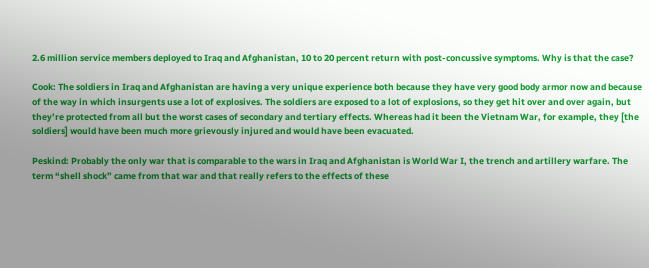2.6 million service members deployed to Iraq and Afghanistan, 10 to 20 percent return with post-concussive symptoms. Why is that the case?

Cook: The soldiers in Iraq and Afghanistan are having a very unique experience both because they have very good body armor now and because of the way in which insurgents use a lot of explosives. The soldiers are exposed to a lot of explosions, so they get hit over and over again, but they’re protected from all but the worst cases of secondary and tertiary effects. Whereas had it been the Vietnam War, for example, they [the soldiers] would have been much more grievously injured and would have been evacuated.

Peskind: Probably the only war that is comparable to the wars in Iraq and Afghanistan is World War I, the trench and artillery warfare. The term “shell shock” came from that war and that really refers to the effects of these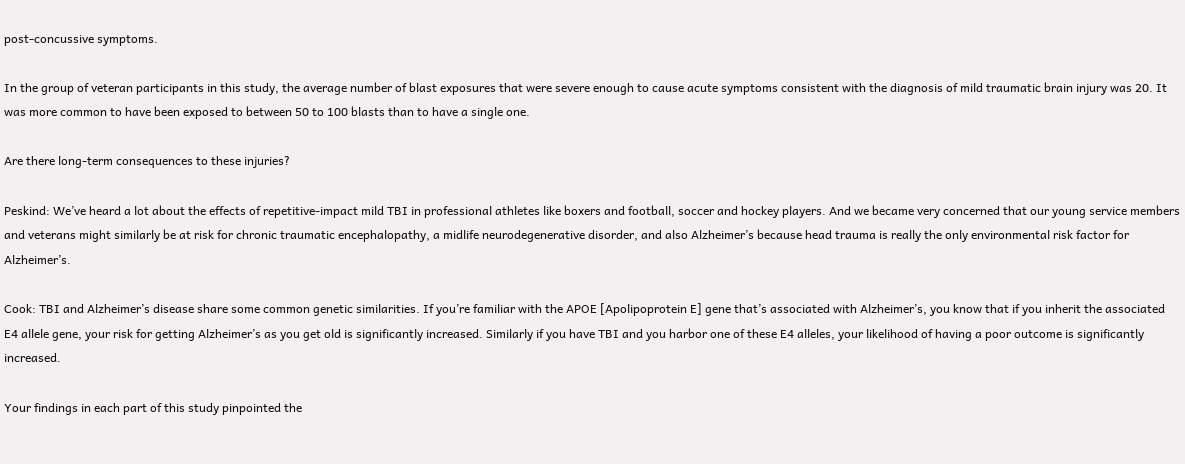post-concussive symptoms.

In the group of veteran participants in this study, the average number of blast exposures that were severe enough to cause acute symptoms consistent with the diagnosis of mild traumatic brain injury was 20. It was more common to have been exposed to between 50 to 100 blasts than to have a single one.

Are there long-term consequences to these injuries?

Peskind: We’ve heard a lot about the effects of repetitive-impact mild TBI in professional athletes like boxers and football, soccer and hockey players. And we became very concerned that our young service members and veterans might similarly be at risk for chronic traumatic encephalopathy, a midlife neurodegenerative disorder, and also Alzheimer’s because head trauma is really the only environmental risk factor for Alzheimer’s.

Cook: TBI and Alzheimer’s disease share some common genetic similarities. If you’re familiar with the APOE [Apolipoprotein E] gene that’s associated with Alzheimer’s, you know that if you inherit the associated E4 allele gene, your risk for getting Alzheimer’s as you get old is significantly increased. Similarly if you have TBI and you harbor one of these E4 alleles, your likelihood of having a poor outcome is significantly increased.

Your findings in each part of this study pinpointed the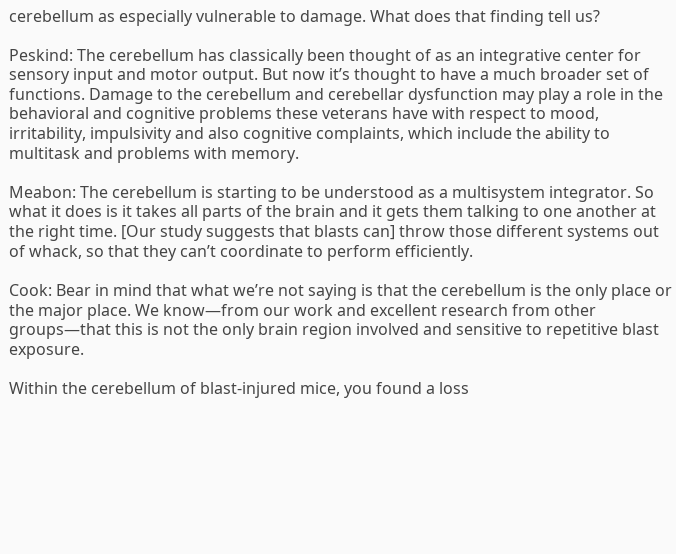cerebellum as especially vulnerable to damage. What does that finding tell us?

Peskind: The cerebellum has classically been thought of as an integrative center for sensory input and motor output. But now it’s thought to have a much broader set of functions. Damage to the cerebellum and cerebellar dysfunction may play a role in the behavioral and cognitive problems these veterans have with respect to mood, irritability, impulsivity and also cognitive complaints, which include the ability to multitask and problems with memory.

Meabon: The cerebellum is starting to be understood as a multisystem integrator. So what it does is it takes all parts of the brain and it gets them talking to one another at the right time. [Our study suggests that blasts can] throw those different systems out of whack, so that they can’t coordinate to perform efficiently.

Cook: Bear in mind that what we’re not saying is that the cerebellum is the only place or the major place. We know—from our work and excellent research from other groups—that this is not the only brain region involved and sensitive to repetitive blast exposure.

Within the cerebellum of blast-injured mice, you found a loss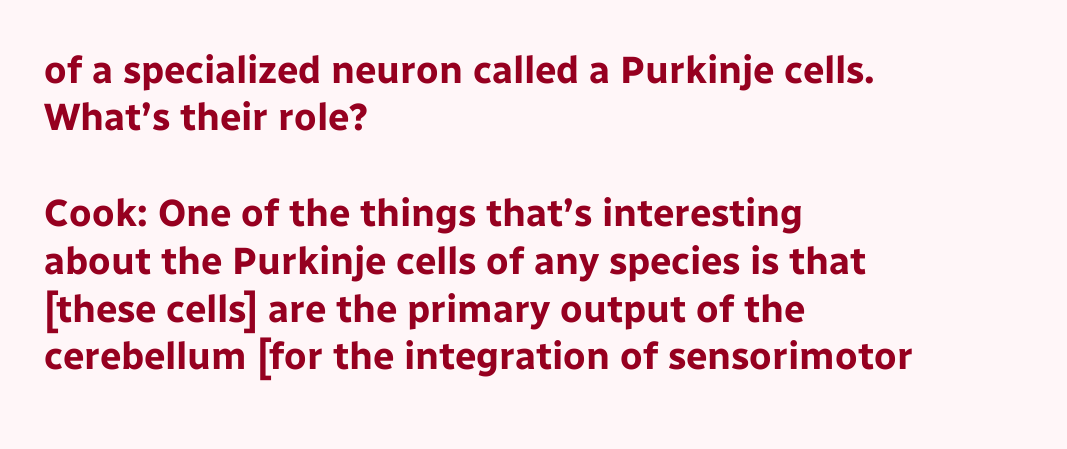of a specialized neuron called a Purkinje cells. What’s their role?

Cook: One of the things that’s interesting about the Purkinje cells of any species is that [these cells] are the primary output of the cerebellum [for the integration of sensorimotor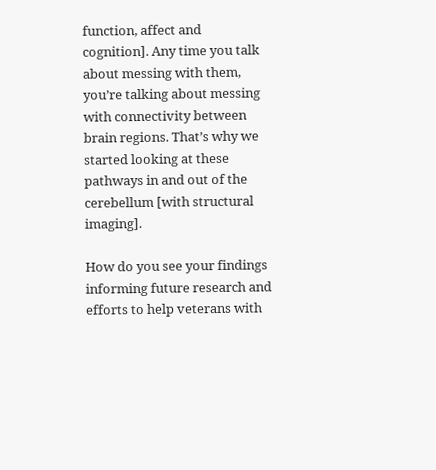function, affect and cognition]. Any time you talk about messing with them, you’re talking about messing with connectivity between brain regions. That’s why we started looking at these pathways in and out of the cerebellum [with structural imaging].

How do you see your findings informing future research and efforts to help veterans with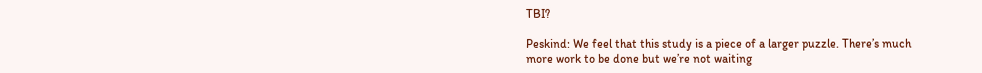TBI?

Peskind: We feel that this study is a piece of a larger puzzle. There’s much more work to be done but we’re not waiting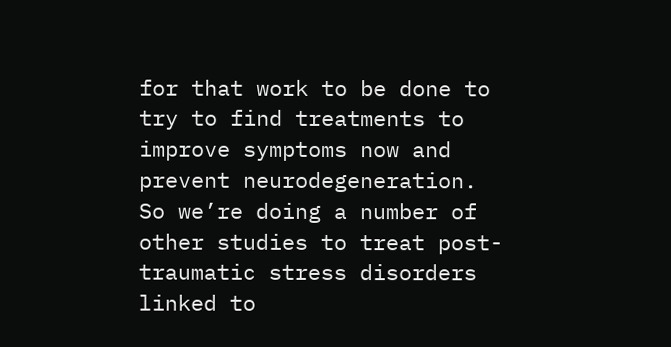for that work to be done to try to find treatments to improve symptoms now and prevent neurodegeneration. So we’re doing a number of other studies to treat post-traumatic stress disorders linked to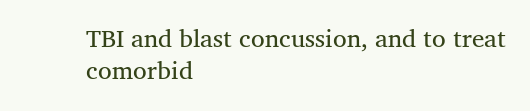TBI and blast concussion, and to treat comorbid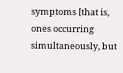symptoms [that is, ones occurring simultaneously, but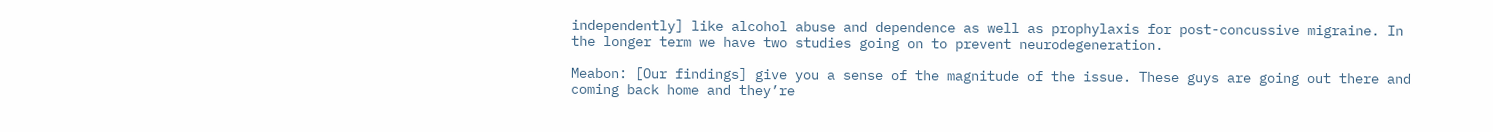independently] like alcohol abuse and dependence as well as prophylaxis for post-concussive migraine. In the longer term we have two studies going on to prevent neurodegeneration.

Meabon: [Our findings] give you a sense of the magnitude of the issue. These guys are going out there and coming back home and they’re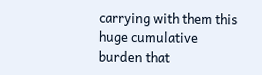carrying with them this huge cumulative burden that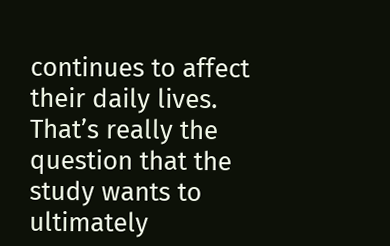continues to affect their daily lives. That’s really the question that the study wants to ultimately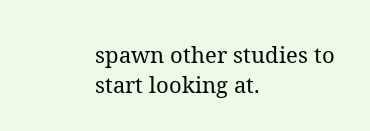spawn other studies to start looking at.